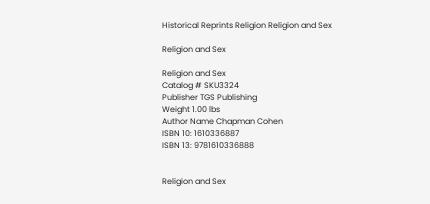Historical Reprints Religion Religion and Sex

Religion and Sex

Religion and Sex
Catalog # SKU3324
Publisher TGS Publishing
Weight 1.00 lbs
Author Name Chapman Cohen
ISBN 10: 1610336887
ISBN 13: 9781610336888


Religion and Sex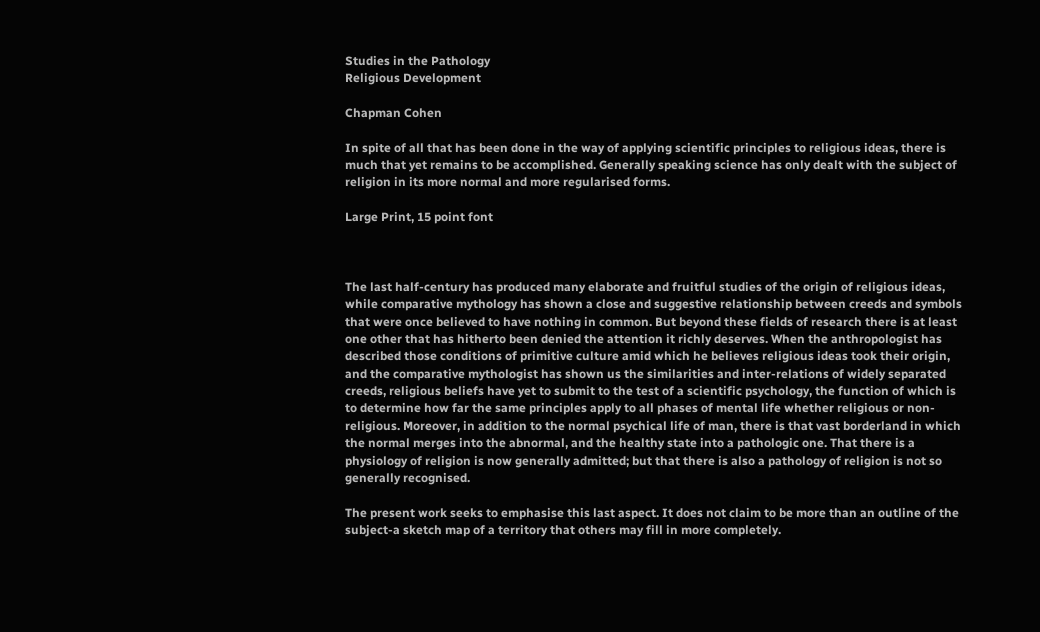Studies in the Pathology
Religious Development

Chapman Cohen

In spite of all that has been done in the way of applying scientific principles to religious ideas, there is much that yet remains to be accomplished. Generally speaking science has only dealt with the subject of religion in its more normal and more regularised forms.

Large Print, 15 point font



The last half-century has produced many elaborate and fruitful studies of the origin of religious ideas, while comparative mythology has shown a close and suggestive relationship between creeds and symbols that were once believed to have nothing in common. But beyond these fields of research there is at least one other that has hitherto been denied the attention it richly deserves. When the anthropologist has described those conditions of primitive culture amid which he believes religious ideas took their origin, and the comparative mythologist has shown us the similarities and inter-relations of widely separated creeds, religious beliefs have yet to submit to the test of a scientific psychology, the function of which is to determine how far the same principles apply to all phases of mental life whether religious or non-religious. Moreover, in addition to the normal psychical life of man, there is that vast borderland in which the normal merges into the abnormal, and the healthy state into a pathologic one. That there is a physiology of religion is now generally admitted; but that there is also a pathology of religion is not so generally recognised.

The present work seeks to emphasise this last aspect. It does not claim to be more than an outline of the subject-a sketch map of a territory that others may fill in more completely.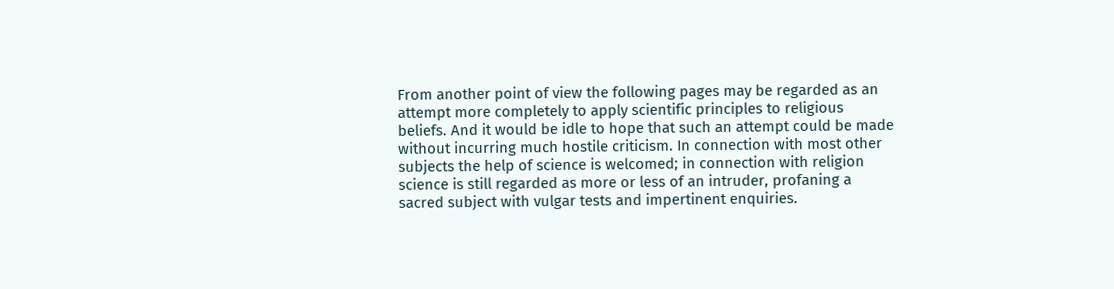From another point of view the following pages may be regarded as an attempt more completely to apply scientific principles to religious beliefs. And it would be idle to hope that such an attempt could be made without incurring much hostile criticism. In connection with most other subjects the help of science is welcomed; in connection with religion science is still regarded as more or less of an intruder, profaning a sacred subject with vulgar tests and impertinent enquiries.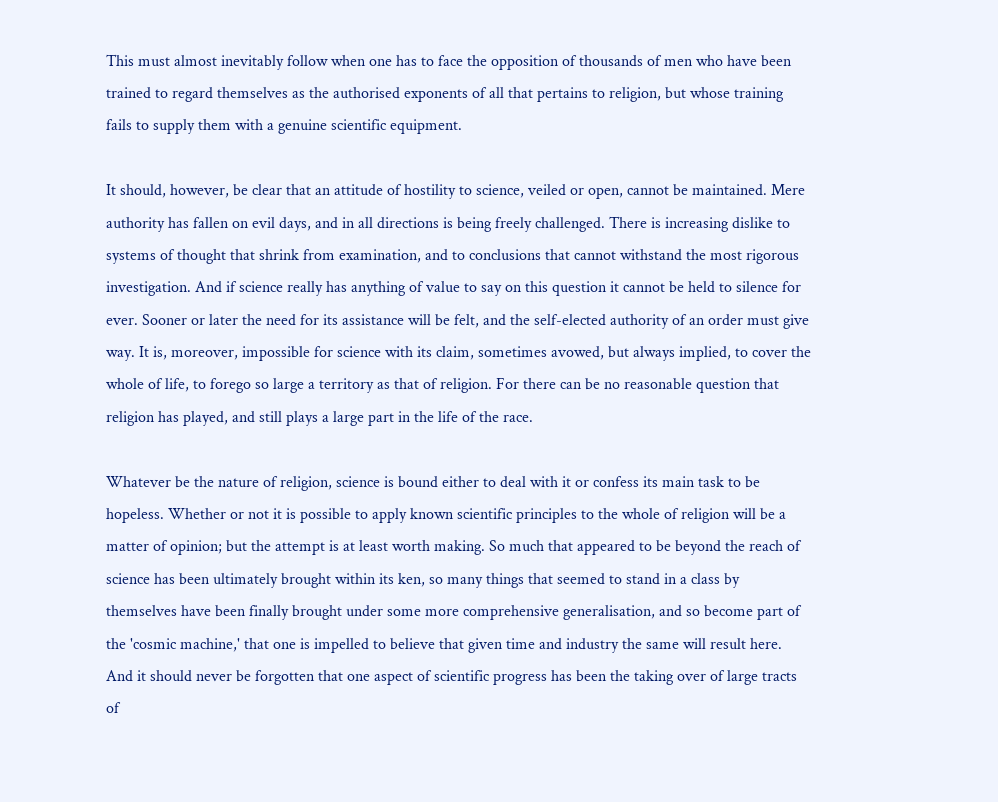This must almost inevitably follow when one has to face the opposition of thousands of men who have been trained to regard themselves as the authorised exponents of all that pertains to religion, but whose training fails to supply them with a genuine scientific equipment.

It should, however, be clear that an attitude of hostility to science, veiled or open, cannot be maintained. Mere authority has fallen on evil days, and in all directions is being freely challenged. There is increasing dislike to systems of thought that shrink from examination, and to conclusions that cannot withstand the most rigorous investigation. And if science really has anything of value to say on this question it cannot be held to silence for ever. Sooner or later the need for its assistance will be felt, and the self-elected authority of an order must give way. It is, moreover, impossible for science with its claim, sometimes avowed, but always implied, to cover the whole of life, to forego so large a territory as that of religion. For there can be no reasonable question that religion has played, and still plays a large part in the life of the race.

Whatever be the nature of religion, science is bound either to deal with it or confess its main task to be hopeless. Whether or not it is possible to apply known scientific principles to the whole of religion will be a matter of opinion; but the attempt is at least worth making. So much that appeared to be beyond the reach of science has been ultimately brought within its ken, so many things that seemed to stand in a class by themselves have been finally brought under some more comprehensive generalisation, and so become part of the 'cosmic machine,' that one is impelled to believe that given time and industry the same will result here. And it should never be forgotten that one aspect of scientific progress has been the taking over of large tracts of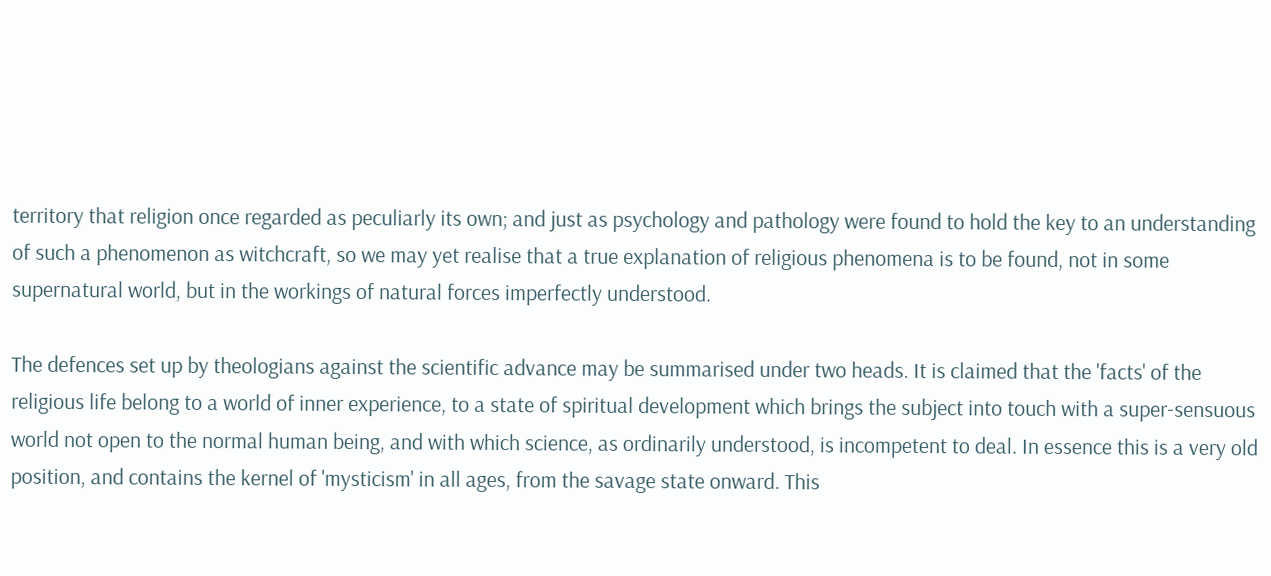territory that religion once regarded as peculiarly its own; and just as psychology and pathology were found to hold the key to an understanding of such a phenomenon as witchcraft, so we may yet realise that a true explanation of religious phenomena is to be found, not in some supernatural world, but in the workings of natural forces imperfectly understood.

The defences set up by theologians against the scientific advance may be summarised under two heads. It is claimed that the 'facts' of the religious life belong to a world of inner experience, to a state of spiritual development which brings the subject into touch with a super-sensuous world not open to the normal human being, and with which science, as ordinarily understood, is incompetent to deal. In essence this is a very old position, and contains the kernel of 'mysticism' in all ages, from the savage state onward. This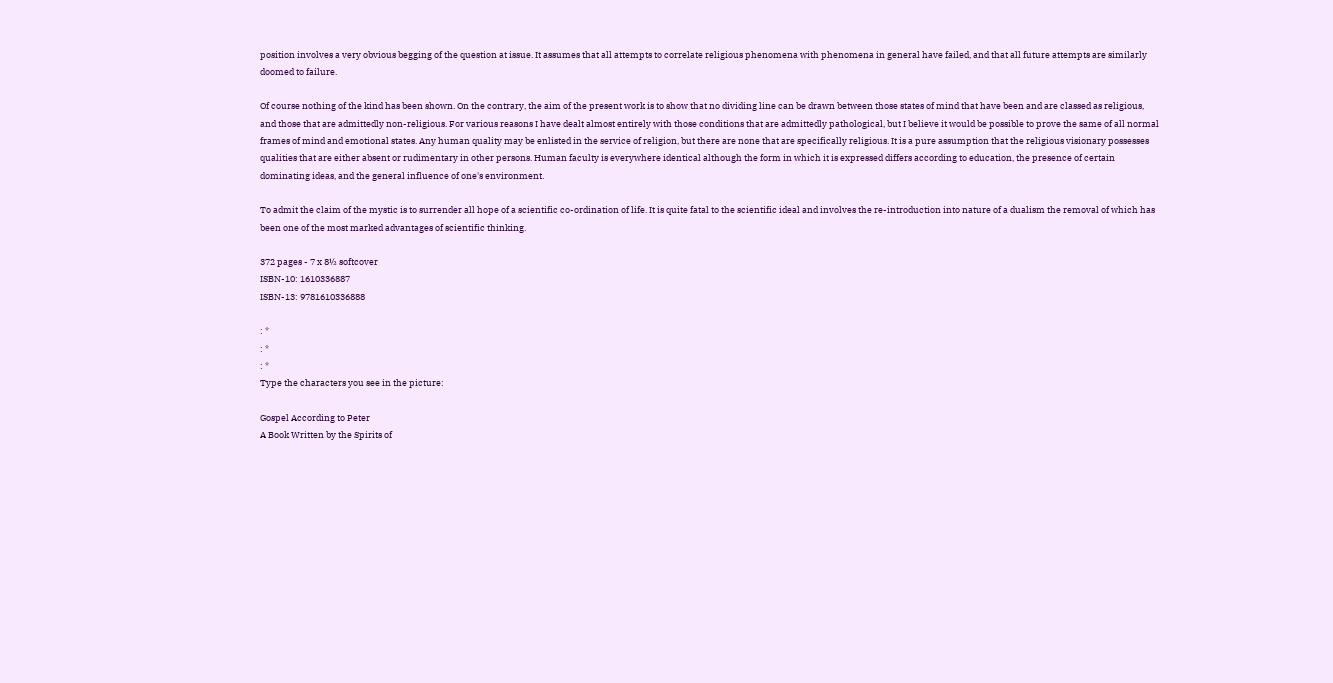position involves a very obvious begging of the question at issue. It assumes that all attempts to correlate religious phenomena with phenomena in general have failed, and that all future attempts are similarly doomed to failure.

Of course nothing of the kind has been shown. On the contrary, the aim of the present work is to show that no dividing line can be drawn between those states of mind that have been and are classed as religious, and those that are admittedly non-religious. For various reasons I have dealt almost entirely with those conditions that are admittedly pathological, but I believe it would be possible to prove the same of all normal frames of mind and emotional states. Any human quality may be enlisted in the service of religion, but there are none that are specifically religious. It is a pure assumption that the religious visionary possesses qualities that are either absent or rudimentary in other persons. Human faculty is everywhere identical although the form in which it is expressed differs according to education, the presence of certain dominating ideas, and the general influence of one's environment.

To admit the claim of the mystic is to surrender all hope of a scientific co-ordination of life. It is quite fatal to the scientific ideal and involves the re-introduction into nature of a dualism the removal of which has been one of the most marked advantages of scientific thinking.

372 pages - 7 x 8½ softcover
ISBN-10: 1610336887
ISBN-13: 9781610336888

: *
: *
: *
Type the characters you see in the picture:

Gospel According to Peter
A Book Written by the Spirits of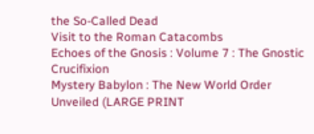the So-Called Dead
Visit to the Roman Catacombs
Echoes of the Gnosis : Volume 7 : The Gnostic Crucifixion
Mystery Babylon : The New World Order Unveiled (LARGE PRINT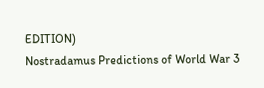EDITION)
Nostradamus Predictions of World War 3